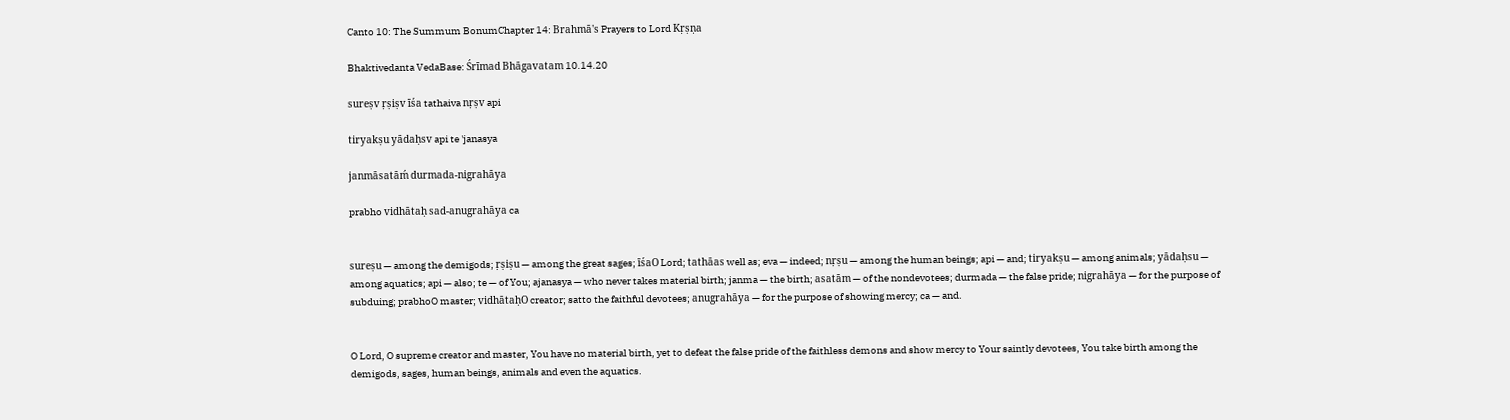Canto 10: The Summum BonumChapter 14: Brahmā's Prayers to Lord Kṛṣṇa

Bhaktivedanta VedaBase: Śrīmad Bhāgavatam 10.14.20

sureṣv ṛṣiṣv īśa tathaiva nṛṣv api

tiryakṣu yādaḥsv api te 'janasya

janmāsatāḿ durmada-nigrahāya

prabho vidhātaḥ sad-anugrahāya ca


sureṣu — among the demigods; ṛṣiṣu — among the great sages; īśaO Lord; tathāas well as; eva — indeed; nṛṣu — among the human beings; api — and; tiryakṣu — among animals; yādaḥsu — among aquatics; api — also; te — of You; ajanasya — who never takes material birth; janma — the birth; asatām — of the nondevotees; durmada — the false pride; nigrahāya — for the purpose of subduing; prabhoO master; vidhātaḥO creator; satto the faithful devotees; anugrahāya — for the purpose of showing mercy; ca — and.


O Lord, O supreme creator and master, You have no material birth, yet to defeat the false pride of the faithless demons and show mercy to Your saintly devotees, You take birth among the demigods, sages, human beings, animals and even the aquatics.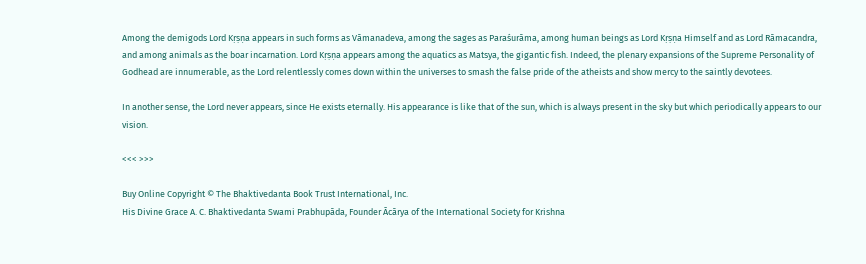Among the demigods Lord Kṛṣṇa appears in such forms as Vāmanadeva, among the sages as Paraśurāma, among human beings as Lord Kṛṣṇa Himself and as Lord Rāmacandra, and among animals as the boar incarnation. Lord Kṛṣṇa appears among the aquatics as Matsya, the gigantic fish. Indeed, the plenary expansions of the Supreme Personality of Godhead are innumerable, as the Lord relentlessly comes down within the universes to smash the false pride of the atheists and show mercy to the saintly devotees.

In another sense, the Lord never appears, since He exists eternally. His appearance is like that of the sun, which is always present in the sky but which periodically appears to our vision.

<<< >>>

Buy Online Copyright © The Bhaktivedanta Book Trust International, Inc.
His Divine Grace A. C. Bhaktivedanta Swami Prabhupāda, Founder Ācārya of the International Society for Krishna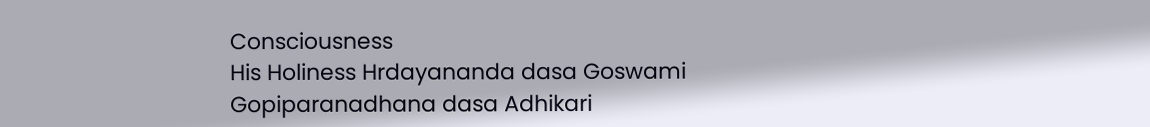Consciousness
His Holiness Hrdayananda dasa Goswami
Gopiparanadhana dasa Adhikari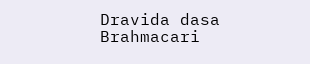Dravida dasa Brahmacari